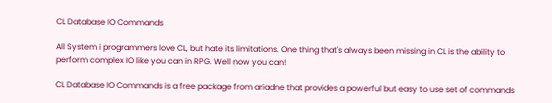CL Database IO Commands

All System i programmers love CL, but hate its limitations. One thing that's always been missing in CL is the ability to perform complex IO like you can in RPG. Well now you can!

CL Database IO Commands is a free package from ariadne that provides a powerful but easy to use set of commands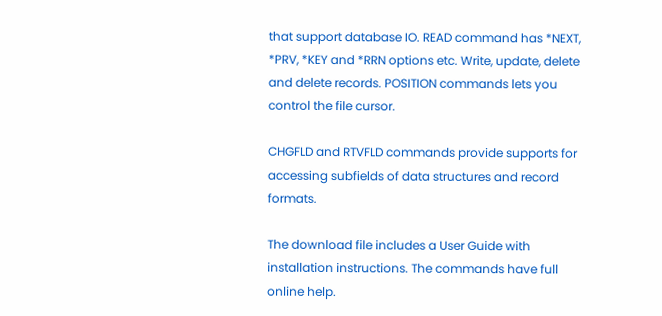that support database IO. READ command has *NEXT, *PRV, *KEY and *RRN options etc. Write, update, delete and delete records. POSITION commands lets you control the file cursor.

CHGFLD and RTVFLD commands provide supports for accessing subfields of data structures and record formats.

The download file includes a User Guide with installation instructions. The commands have full online help.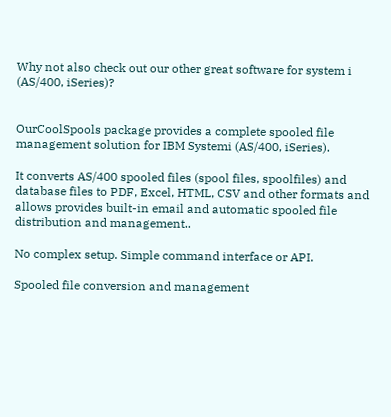Why not also check out our other great software for system i (AS/400, iSeries)?


OurCoolSpools package provides a complete spooled file management solution for IBM Systemi (AS/400, iSeries).

It converts AS/400 spooled files (spool files, spoolfiles) and database files to PDF, Excel, HTML, CSV and other formats and allows provides built-in email and automatic spooled file distribution and management..

No complex setup. Simple command interface or API.

Spooled file conversion and management